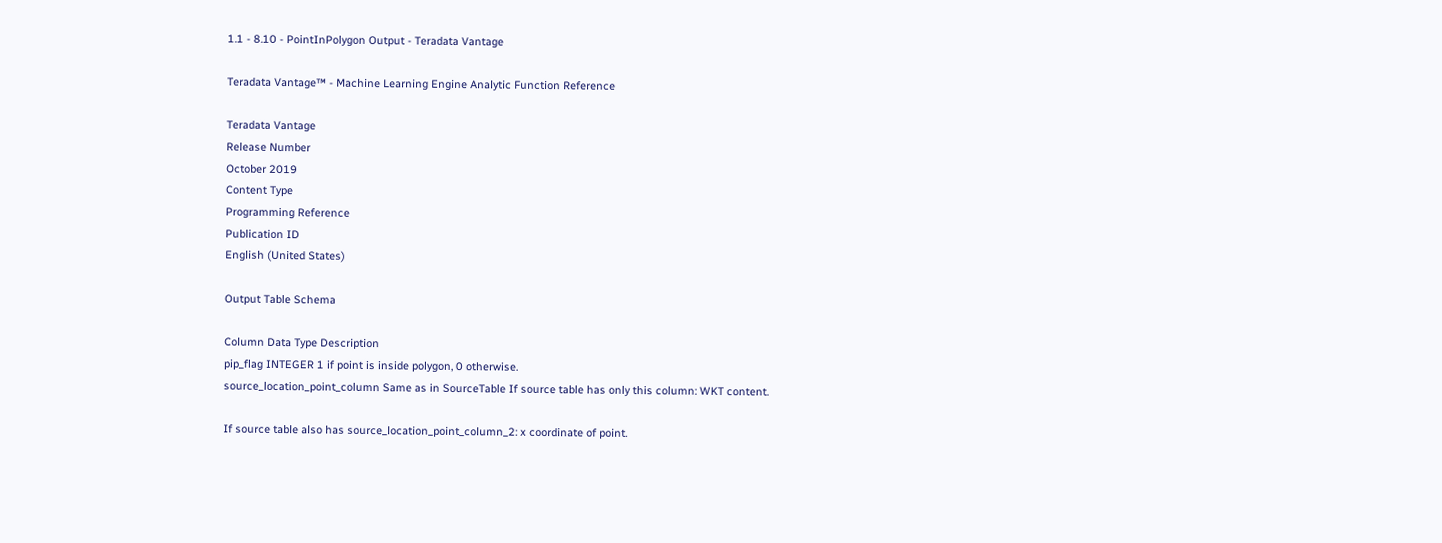1.1 - 8.10 - PointInPolygon Output - Teradata Vantage

Teradata Vantage™ - Machine Learning Engine Analytic Function Reference

Teradata Vantage
Release Number
October 2019
Content Type
Programming Reference
Publication ID
English (United States)

Output Table Schema

Column Data Type Description
pip_flag INTEGER 1 if point is inside polygon, 0 otherwise.
source_location_point_column Same as in SourceTable If source table has only this column: WKT content.

If source table also has source_location_point_column_2: x coordinate of point.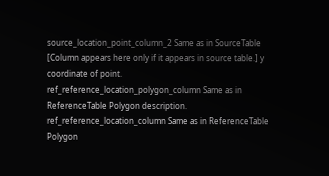source_location_point_column_2 Same as in SourceTable [Column appears here only if it appears in source table.] y coordinate of point.
ref_reference_location_polygon_column Same as in ReferenceTable Polygon description.
ref_reference_location_column Same as in ReferenceTable Polygon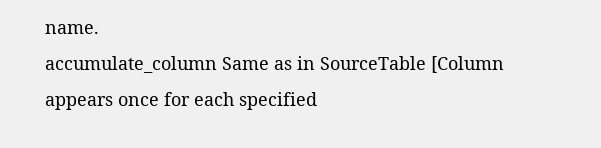name.
accumulate_column Same as in SourceTable [Column appears once for each specified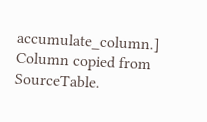accumulate_column.] Column copied from SourceTable.